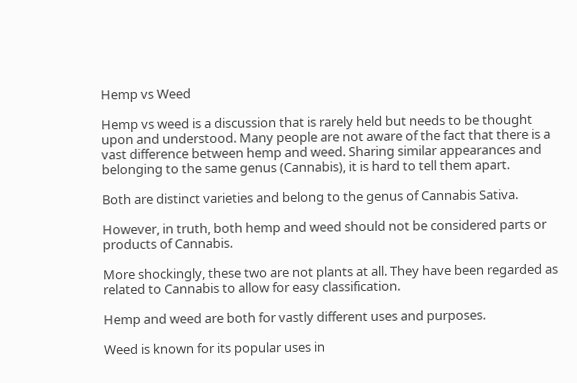Hemp vs Weed

Hemp vs weed is a discussion that is rarely held but needs to be thought upon and understood. Many people are not aware of the fact that there is a vast difference between hemp and weed. Sharing similar appearances and belonging to the same genus (Cannabis), it is hard to tell them apart.

Both are distinct varieties and belong to the genus of Cannabis Sativa.

However, in truth, both hemp and weed should not be considered parts or products of Cannabis.

More shockingly, these two are not plants at all. They have been regarded as related to Cannabis to allow for easy classification.

Hemp and weed are both for vastly different uses and purposes.

Weed is known for its popular uses in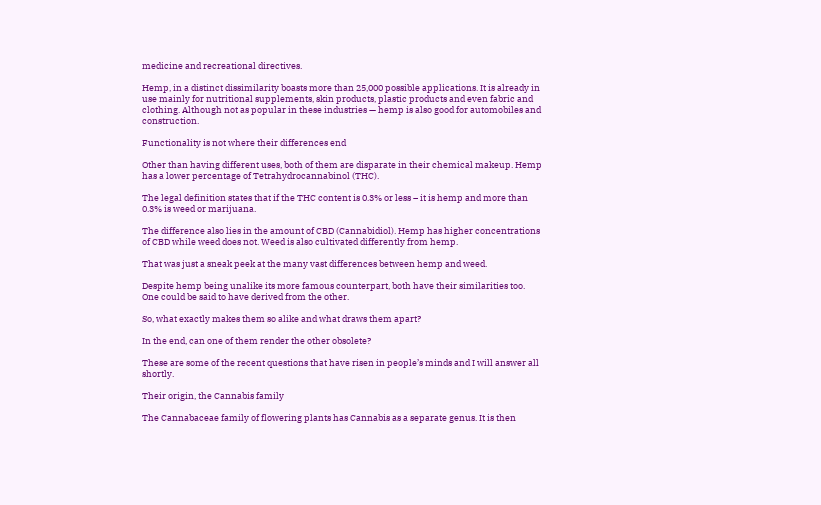medicine and recreational directives.

Hemp, in a distinct dissimilarity boasts more than 25,000 possible applications. It is already in use mainly for nutritional supplements, skin products, plastic products and even fabric and clothing. Although not as popular in these industries — hemp is also good for automobiles and construction.

Functionality is not where their differences end

Other than having different uses, both of them are disparate in their chemical makeup. Hemp has a lower percentage of Tetrahydrocannabinol (THC).

The legal definition states that if the THC content is 0.3% or less – it is hemp and more than 0.3% is weed or marijuana.

The difference also lies in the amount of CBD (Cannabidiol). Hemp has higher concentrations of CBD while weed does not. Weed is also cultivated differently from hemp.

That was just a sneak peek at the many vast differences between hemp and weed.

Despite hemp being unalike its more famous counterpart, both have their similarities too. One could be said to have derived from the other.

So, what exactly makes them so alike and what draws them apart?

In the end, can one of them render the other obsolete?

These are some of the recent questions that have risen in people’s minds and I will answer all shortly.

Their origin, the Cannabis family

The Cannabaceae family of flowering plants has Cannabis as a separate genus. It is then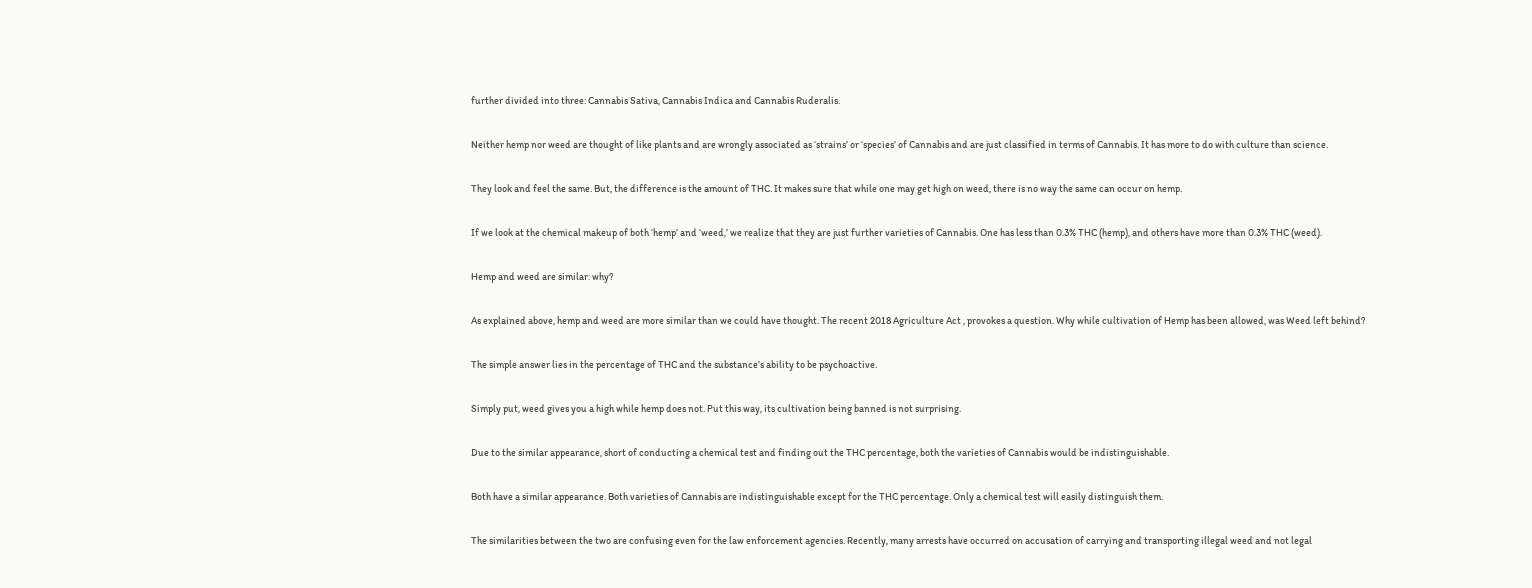further divided into three: Cannabis Sativa, Cannabis Indica and Cannabis Ruderalis.

Neither hemp nor weed are thought of like plants and are wrongly associated as ‘strains’ or ‘species’ of Cannabis and are just classified in terms of Cannabis. It has more to do with culture than science.

They look and feel the same. But, the difference is the amount of THC. It makes sure that while one may get high on weed, there is no way the same can occur on hemp.

If we look at the chemical makeup of both ‘hemp’ and ‘weed,’ we realize that they are just further varieties of Cannabis. One has less than 0.3% THC (hemp), and others have more than 0.3% THC (weed).

Hemp and weed are similar: why?

As explained above, hemp and weed are more similar than we could have thought. The recent 2018 Agriculture Act , provokes a question. Why while cultivation of Hemp has been allowed, was Weed left behind?

The simple answer lies in the percentage of THC and the substance’s ability to be psychoactive.

Simply put, weed gives you a high while hemp does not. Put this way, its cultivation being banned is not surprising.

Due to the similar appearance, short of conducting a chemical test and finding out the THC percentage, both the varieties of Cannabis would be indistinguishable.

Both have a similar appearance. Both varieties of Cannabis are indistinguishable except for the THC percentage. Only a chemical test will easily distinguish them.

The similarities between the two are confusing even for the law enforcement agencies. Recently, many arrests have occurred on accusation of carrying and transporting illegal weed and not legal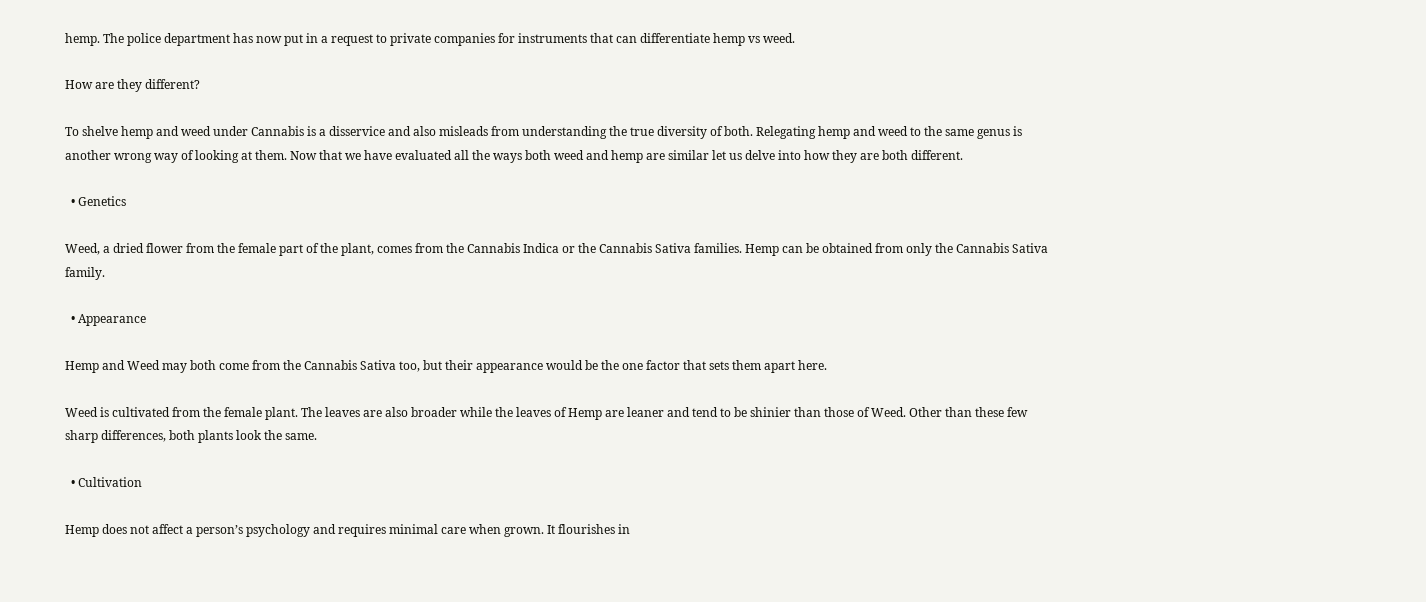hemp. The police department has now put in a request to private companies for instruments that can differentiate hemp vs weed.

How are they different?

To shelve hemp and weed under Cannabis is a disservice and also misleads from understanding the true diversity of both. Relegating hemp and weed to the same genus is another wrong way of looking at them. Now that we have evaluated all the ways both weed and hemp are similar let us delve into how they are both different.

  • Genetics

Weed, a dried flower from the female part of the plant, comes from the Cannabis Indica or the Cannabis Sativa families. Hemp can be obtained from only the Cannabis Sativa family.

  • Appearance

Hemp and Weed may both come from the Cannabis Sativa too, but their appearance would be the one factor that sets them apart here.

Weed is cultivated from the female plant. The leaves are also broader while the leaves of Hemp are leaner and tend to be shinier than those of Weed. Other than these few sharp differences, both plants look the same.

  • Cultivation

Hemp does not affect a person’s psychology and requires minimal care when grown. It flourishes in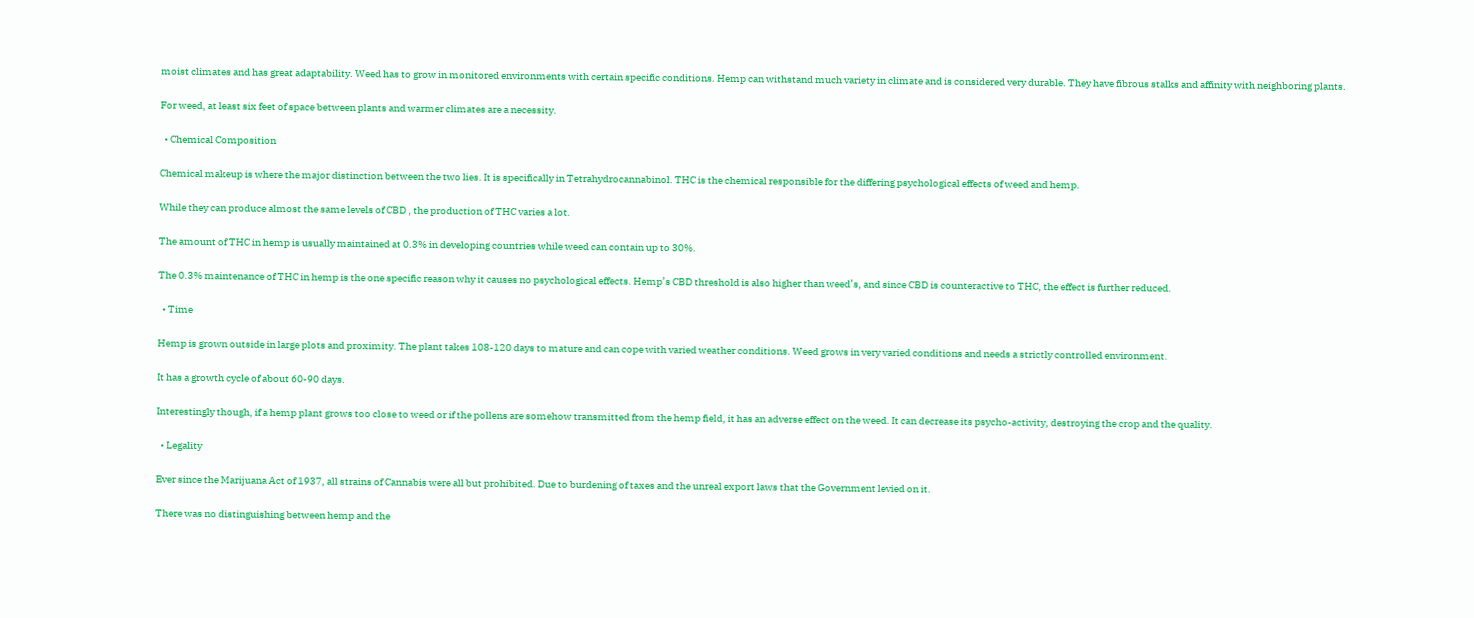moist climates and has great adaptability. Weed has to grow in monitored environments with certain specific conditions. Hemp can withstand much variety in climate and is considered very durable. They have fibrous stalks and affinity with neighboring plants.

For weed, at least six feet of space between plants and warmer climates are a necessity.

  • Chemical Composition

Chemical makeup is where the major distinction between the two lies. It is specifically in Tetrahydrocannabinol. THC is the chemical responsible for the differing psychological effects of weed and hemp.

While they can produce almost the same levels of CBD , the production of THC varies a lot.

The amount of THC in hemp is usually maintained at 0.3% in developing countries while weed can contain up to 30%.

The 0.3% maintenance of THC in hemp is the one specific reason why it causes no psychological effects. Hemp’s CBD threshold is also higher than weed’s, and since CBD is counteractive to THC, the effect is further reduced.

  • Time

Hemp is grown outside in large plots and proximity. The plant takes 108-120 days to mature and can cope with varied weather conditions. Weed grows in very varied conditions and needs a strictly controlled environment.

It has a growth cycle of about 60-90 days.

Interestingly though, if a hemp plant grows too close to weed or if the pollens are somehow transmitted from the hemp field, it has an adverse effect on the weed. It can decrease its psycho-activity, destroying the crop and the quality.

  • Legality

Ever since the Marijuana Act of 1937, all strains of Cannabis were all but prohibited. Due to burdening of taxes and the unreal export laws that the Government levied on it.

There was no distinguishing between hemp and the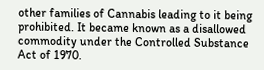other families of Cannabis leading to it being prohibited. It became known as a disallowed commodity under the Controlled Substance Act of 1970.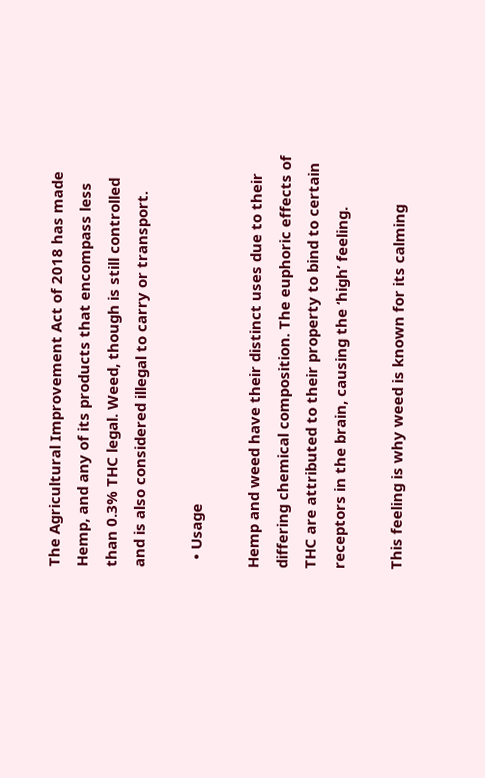The Agricultural Improvement Act of 2018 has made Hemp, and any of its products that encompass less than 0.3% THC legal. Weed, though is still controlled and is also considered illegal to carry or transport.

  • Usage

Hemp and weed have their distinct uses due to their differing chemical composition. The euphoric effects of THC are attributed to their property to bind to certain receptors in the brain, causing the ‘high’ feeling.

This feeling is why weed is known for its calming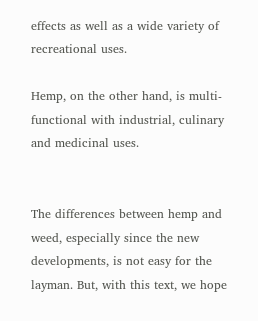effects as well as a wide variety of recreational uses.

Hemp, on the other hand, is multi-functional with industrial, culinary and medicinal uses.


The differences between hemp and weed, especially since the new developments, is not easy for the layman. But, with this text, we hope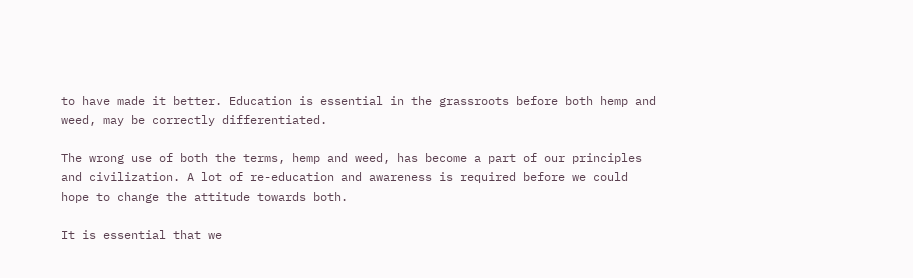to have made it better. Education is essential in the grassroots before both hemp and weed, may be correctly differentiated.

The wrong use of both the terms, hemp and weed, has become a part of our principles and civilization. A lot of re-education and awareness is required before we could hope to change the attitude towards both.

It is essential that we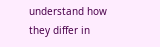understand how they differ in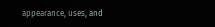appearance, uses, and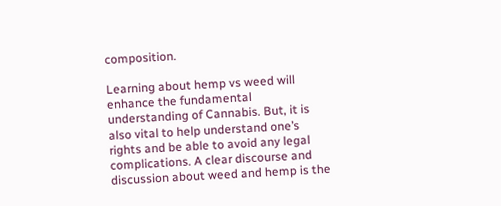composition.

Learning about hemp vs weed will enhance the fundamental understanding of Cannabis. But, it is also vital to help understand one’s rights and be able to avoid any legal complications. A clear discourse and discussion about weed and hemp is the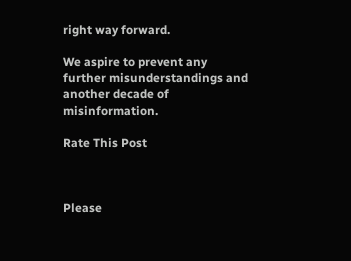right way forward.

We aspire to prevent any further misunderstandings and another decade of misinformation.

Rate This Post



Please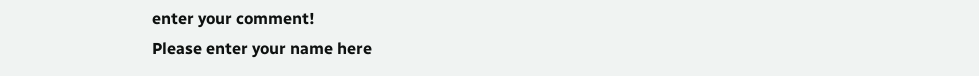enter your comment!
Please enter your name here